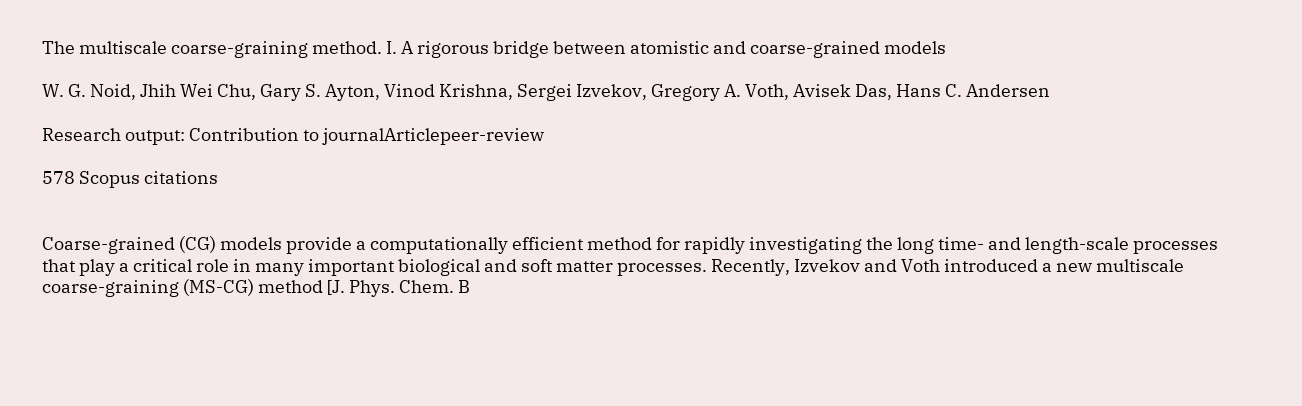The multiscale coarse-graining method. I. A rigorous bridge between atomistic and coarse-grained models

W. G. Noid, Jhih Wei Chu, Gary S. Ayton, Vinod Krishna, Sergei Izvekov, Gregory A. Voth, Avisek Das, Hans C. Andersen

Research output: Contribution to journalArticlepeer-review

578 Scopus citations


Coarse-grained (CG) models provide a computationally efficient method for rapidly investigating the long time- and length-scale processes that play a critical role in many important biological and soft matter processes. Recently, Izvekov and Voth introduced a new multiscale coarse-graining (MS-CG) method [J. Phys. Chem. B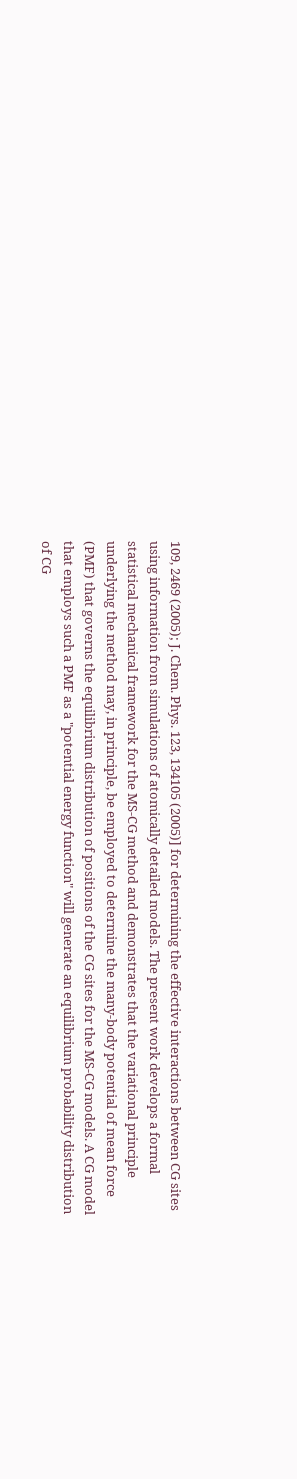109, 2469 (2005); J. Chem. Phys. 123, 134105 (2005)] for determining the effective interactions between CG sites using information from simulations of atomically detailed models. The present work develops a formal statistical mechanical framework for the MS-CG method and demonstrates that the variational principle underlying the method may, in principle, be employed to determine the many-body potential of mean force (PMF) that governs the equilibrium distribution of positions of the CG sites for the MS-CG models. A CG model that employs such a PMF as a "potential energy function" will generate an equilibrium probability distribution of CG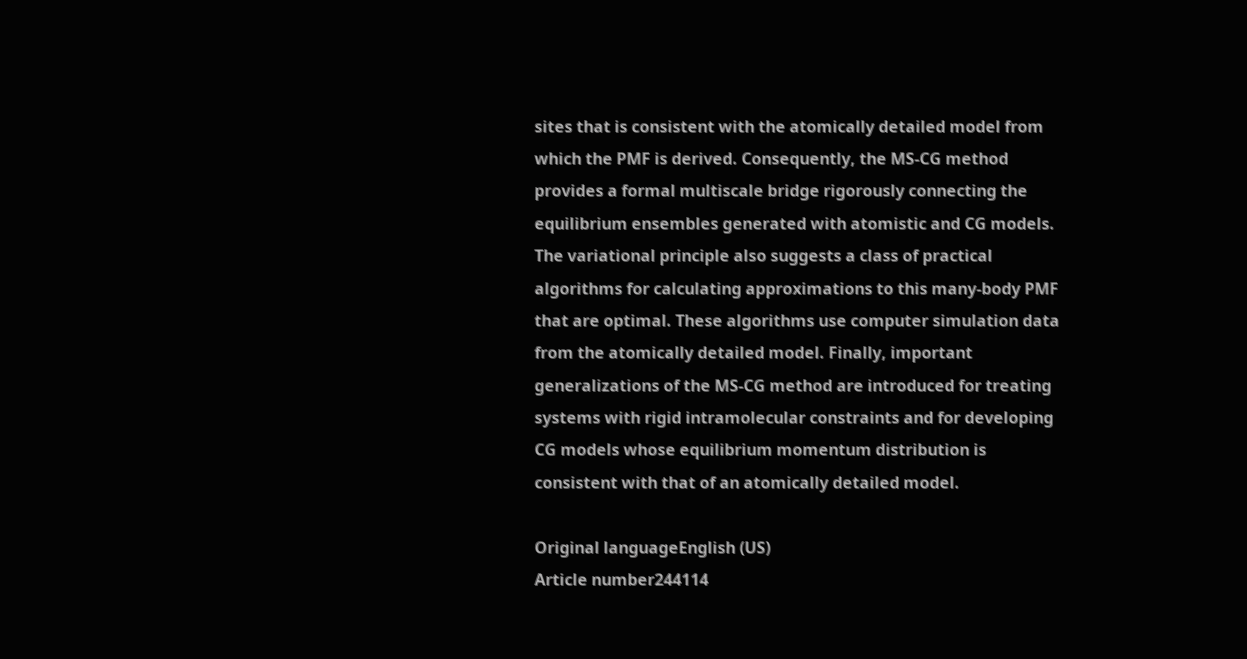sites that is consistent with the atomically detailed model from which the PMF is derived. Consequently, the MS-CG method provides a formal multiscale bridge rigorously connecting the equilibrium ensembles generated with atomistic and CG models. The variational principle also suggests a class of practical algorithms for calculating approximations to this many-body PMF that are optimal. These algorithms use computer simulation data from the atomically detailed model. Finally, important generalizations of the MS-CG method are introduced for treating systems with rigid intramolecular constraints and for developing CG models whose equilibrium momentum distribution is consistent with that of an atomically detailed model.

Original languageEnglish (US)
Article number244114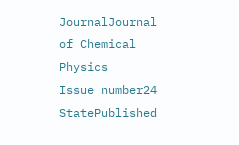JournalJournal of Chemical Physics
Issue number24
StatePublished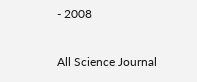- 2008

All Science Journal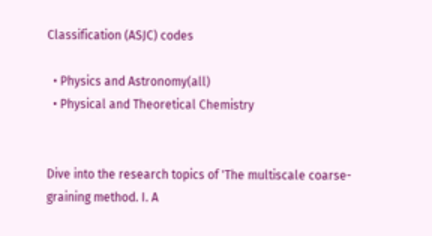Classification (ASJC) codes

  • Physics and Astronomy(all)
  • Physical and Theoretical Chemistry


Dive into the research topics of 'The multiscale coarse-graining method. I. A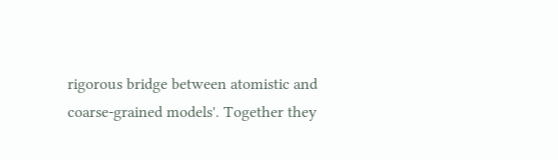rigorous bridge between atomistic and coarse-grained models'. Together they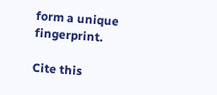form a unique fingerprint.

Cite this